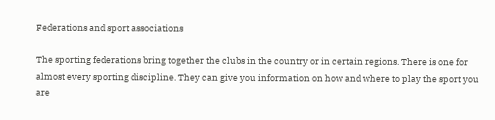Federations and sport associations

The sporting federations bring together the clubs in the country or in certain regions. There is one for almost every sporting discipline. They can give you information on how and where to play the sport you are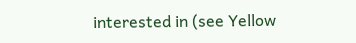interested in (see Yellow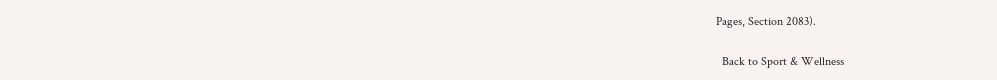Pages, Section 2083).

  Back to Sport & Wellness